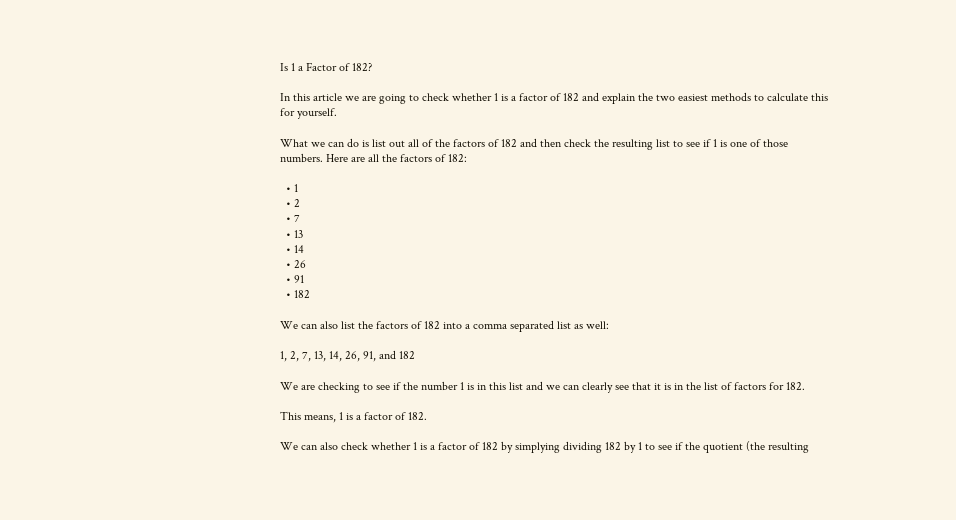Is 1 a Factor of 182?

In this article we are going to check whether 1 is a factor of 182 and explain the two easiest methods to calculate this for yourself.

What we can do is list out all of the factors of 182 and then check the resulting list to see if 1 is one of those numbers. Here are all the factors of 182:

  • 1
  • 2
  • 7
  • 13
  • 14
  • 26
  • 91
  • 182

We can also list the factors of 182 into a comma separated list as well:

1, 2, 7, 13, 14, 26, 91, and 182

We are checking to see if the number 1 is in this list and we can clearly see that it is in the list of factors for 182.

This means, 1 is a factor of 182.

We can also check whether 1 is a factor of 182 by simplying dividing 182 by 1 to see if the quotient (the resulting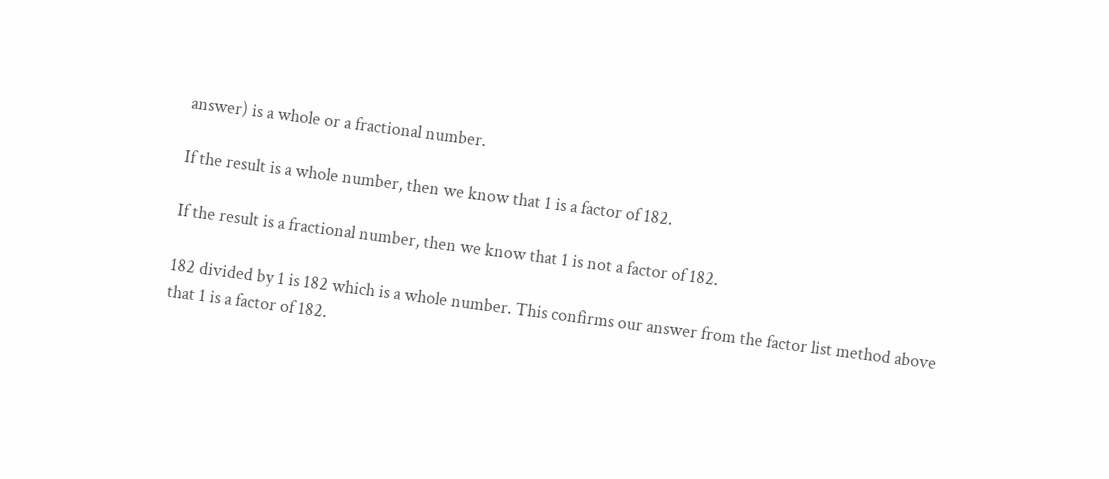answer) is a whole or a fractional number.

If the result is a whole number, then we know that 1 is a factor of 182.

If the result is a fractional number, then we know that 1 is not a factor of 182.

182 divided by 1 is 182 which is a whole number. This confirms our answer from the factor list method above that 1 is a factor of 182.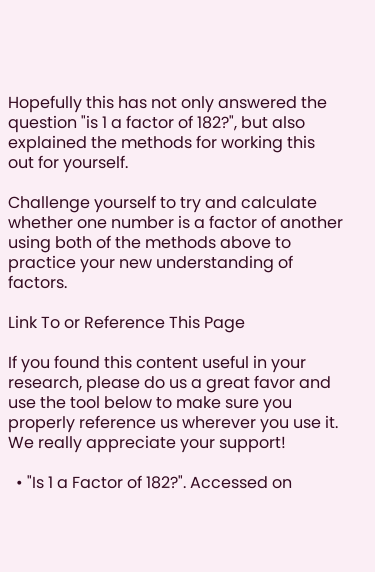Hopefully this has not only answered the question "is 1 a factor of 182?", but also explained the methods for working this out for yourself.

Challenge yourself to try and calculate whether one number is a factor of another using both of the methods above to practice your new understanding of factors.

Link To or Reference This Page

If you found this content useful in your research, please do us a great favor and use the tool below to make sure you properly reference us wherever you use it. We really appreciate your support!

  • "Is 1 a Factor of 182?". Accessed on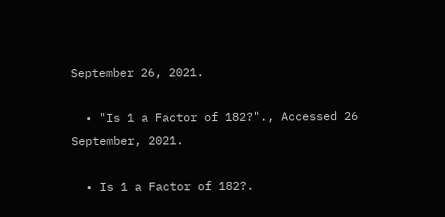September 26, 2021.

  • "Is 1 a Factor of 182?"., Accessed 26 September, 2021.

  • Is 1 a Factor of 182?.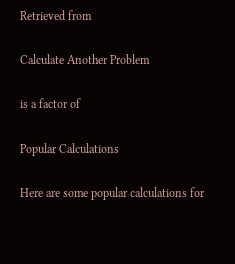Retrieved from

Calculate Another Problem

is a factor of

Popular Calculations

Here are some popular calculations for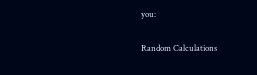you:

Random Calculations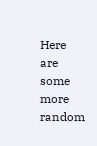Here are some more random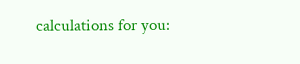calculations for you: